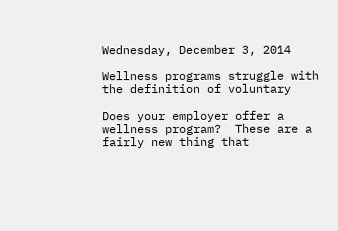Wednesday, December 3, 2014

Wellness programs struggle with the definition of voluntary

Does your employer offer a wellness program?  These are a fairly new thing that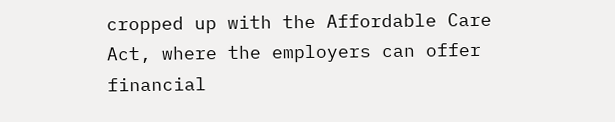cropped up with the Affordable Care Act, where the employers can offer financial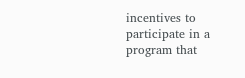incentives to participate in a program that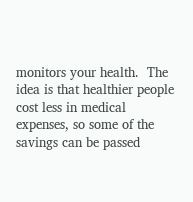monitors your health.  The idea is that healthier people cost less in medical expenses, so some of the savings can be passed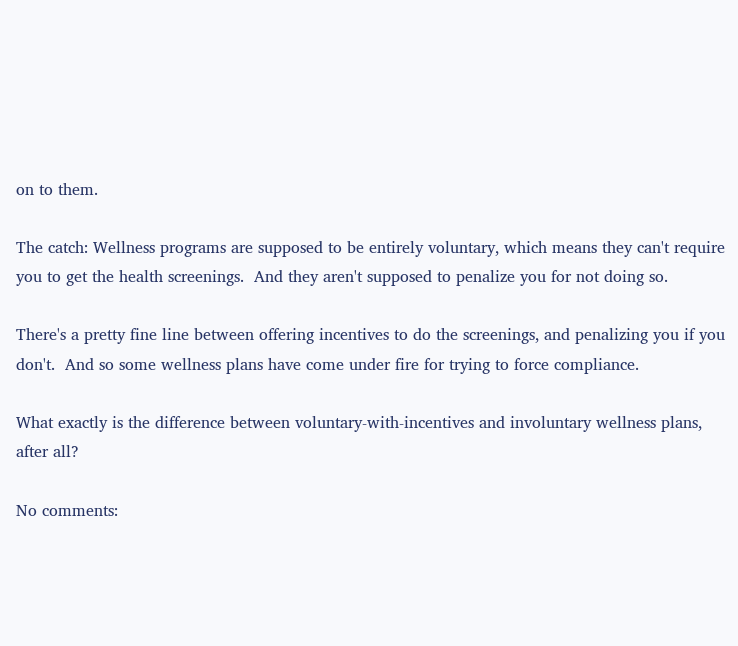on to them.

The catch: Wellness programs are supposed to be entirely voluntary, which means they can't require you to get the health screenings.  And they aren't supposed to penalize you for not doing so.

There's a pretty fine line between offering incentives to do the screenings, and penalizing you if you don't.  And so some wellness plans have come under fire for trying to force compliance.

What exactly is the difference between voluntary-with-incentives and involuntary wellness plans, after all?

No comments: